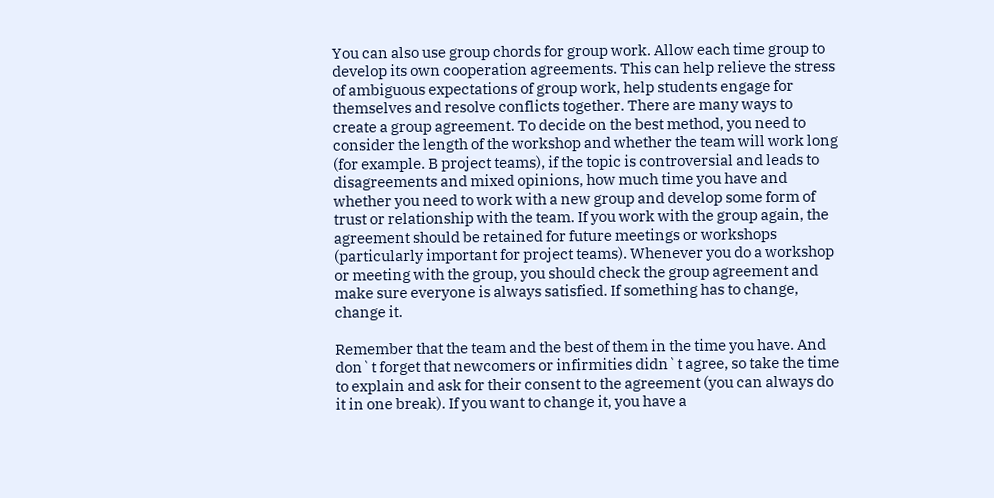You can also use group chords for group work. Allow each time group to develop its own cooperation agreements. This can help relieve the stress of ambiguous expectations of group work, help students engage for themselves and resolve conflicts together. There are many ways to create a group agreement. To decide on the best method, you need to consider the length of the workshop and whether the team will work long (for example. B project teams), if the topic is controversial and leads to disagreements and mixed opinions, how much time you have and whether you need to work with a new group and develop some form of trust or relationship with the team. If you work with the group again, the agreement should be retained for future meetings or workshops (particularly important for project teams). Whenever you do a workshop or meeting with the group, you should check the group agreement and make sure everyone is always satisfied. If something has to change, change it.

Remember that the team and the best of them in the time you have. And don`t forget that newcomers or infirmities didn`t agree, so take the time to explain and ask for their consent to the agreement (you can always do it in one break). If you want to change it, you have a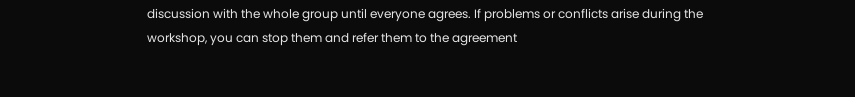discussion with the whole group until everyone agrees. If problems or conflicts arise during the workshop, you can stop them and refer them to the agreement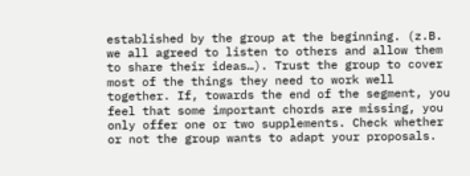established by the group at the beginning. (z.B. we all agreed to listen to others and allow them to share their ideas…). Trust the group to cover most of the things they need to work well together. If, towards the end of the segment, you feel that some important chords are missing, you only offer one or two supplements. Check whether or not the group wants to adapt your proposals.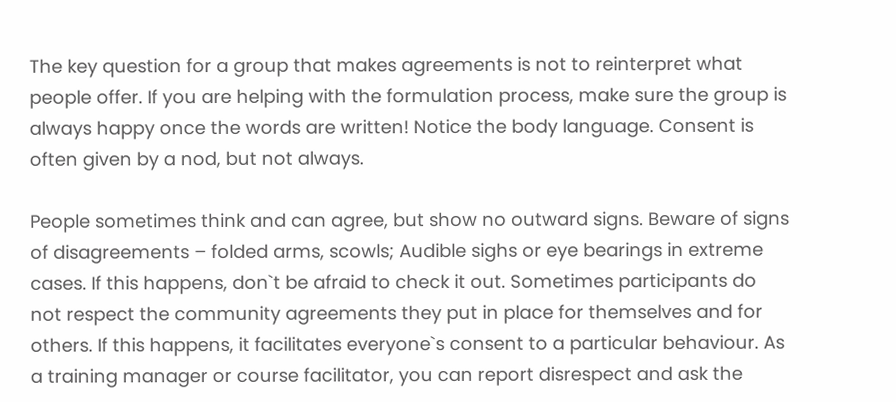The key question for a group that makes agreements is not to reinterpret what people offer. If you are helping with the formulation process, make sure the group is always happy once the words are written! Notice the body language. Consent is often given by a nod, but not always.

People sometimes think and can agree, but show no outward signs. Beware of signs of disagreements – folded arms, scowls; Audible sighs or eye bearings in extreme cases. If this happens, don`t be afraid to check it out. Sometimes participants do not respect the community agreements they put in place for themselves and for others. If this happens, it facilitates everyone`s consent to a particular behaviour. As a training manager or course facilitator, you can report disrespect and ask the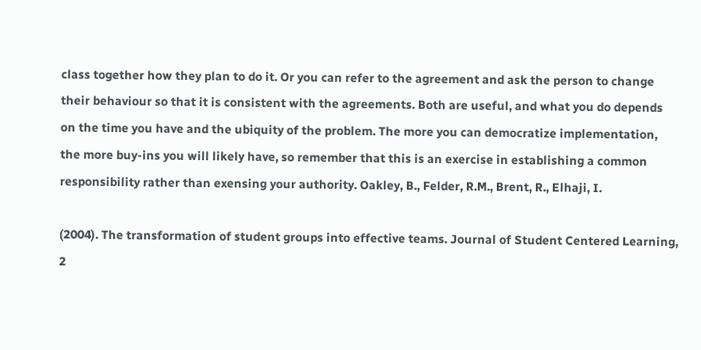class together how they plan to do it. Or you can refer to the agreement and ask the person to change their behaviour so that it is consistent with the agreements. Both are useful, and what you do depends on the time you have and the ubiquity of the problem. The more you can democratize implementation, the more buy-ins you will likely have, so remember that this is an exercise in establishing a common responsibility rather than exensing your authority. Oakley, B., Felder, R.M., Brent, R., Elhaji, I.

(2004). The transformation of student groups into effective teams. Journal of Student Centered Learning, 2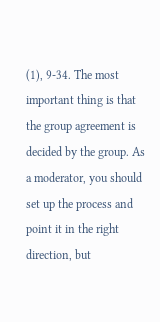(1), 9-34. The most important thing is that the group agreement is decided by the group. As a moderator, you should set up the process and point it in the right direction, but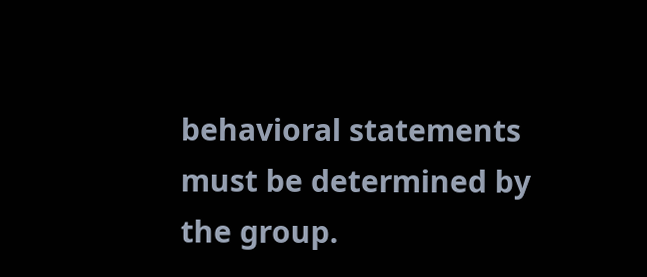behavioral statements must be determined by the group.